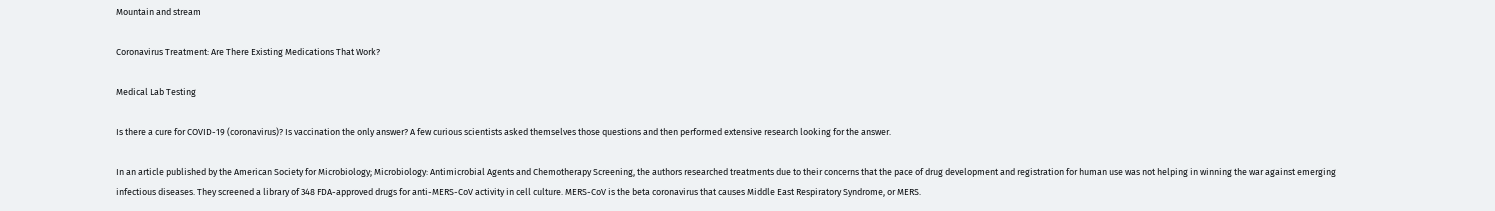Mountain and stream

Coronavirus Treatment: Are There Existing Medications That Work?

Medical Lab Testing

Is there a cure for COVID-19 (coronavirus)? Is vaccination the only answer? A few curious scientists asked themselves those questions and then performed extensive research looking for the answer.

In an article published by the American Society for Microbiology; Microbiology: Antimicrobial Agents and Chemotherapy Screening, the authors researched treatments due to their concerns that the pace of drug development and registration for human use was not helping in winning the war against emerging infectious diseases. They screened a library of 348 FDA-approved drugs for anti-MERS-CoV activity in cell culture. MERS-CoV is the beta coronavirus that causes Middle East Respiratory Syndrome, or MERS.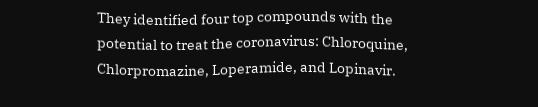They identified four top compounds with the potential to treat the coronavirus: Chloroquine, Chlorpromazine, Loperamide, and Lopinavir.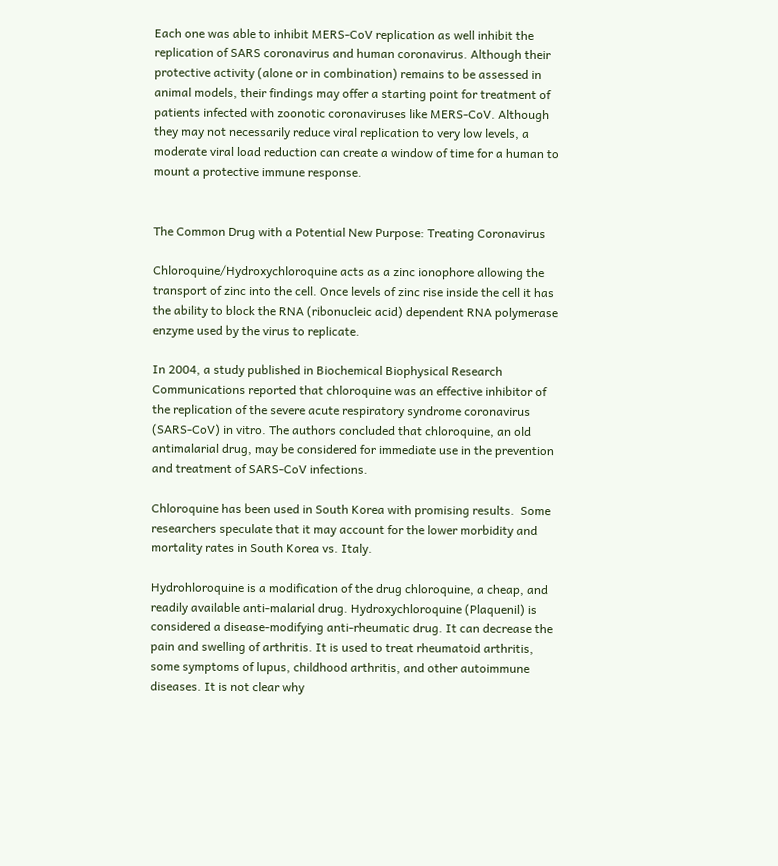Each one was able to inhibit MERS-CoV replication as well inhibit the replication of SARS coronavirus and human coronavirus. Although their protective activity (alone or in combination) remains to be assessed in animal models, their findings may offer a starting point for treatment of patients infected with zoonotic coronaviruses like MERS-CoV. Although they may not necessarily reduce viral replication to very low levels, a moderate viral load reduction can create a window of time for a human to mount a protective immune response.


The Common Drug with a Potential New Purpose: Treating Coronavirus

Chloroquine/Hydroxychloroquine acts as a zinc ionophore allowing the transport of zinc into the cell. Once levels of zinc rise inside the cell it has the ability to block the RNA (ribonucleic acid) dependent RNA polymerase enzyme used by the virus to replicate.

In 2004, a study published in Biochemical Biophysical Research Communications reported that chloroquine was an effective inhibitor of the replication of the severe acute respiratory syndrome coronavirus (SARS-CoV) in vitro. The authors concluded that chloroquine, an old antimalarial drug, may be considered for immediate use in the prevention and treatment of SARS-CoV infections.

Chloroquine has been used in South Korea with promising results.  Some researchers speculate that it may account for the lower morbidity and mortality rates in South Korea vs. Italy.

Hydrohloroquine is a modification of the drug chloroquine, a cheap, and readily available anti-malarial drug. Hydroxychloroquine (Plaquenil) is considered a disease-modifying anti-rheumatic drug. It can decrease the pain and swelling of arthritis. It is used to treat rheumatoid arthritis, some symptoms of lupus, childhood arthritis, and other autoimmune diseases. It is not clear why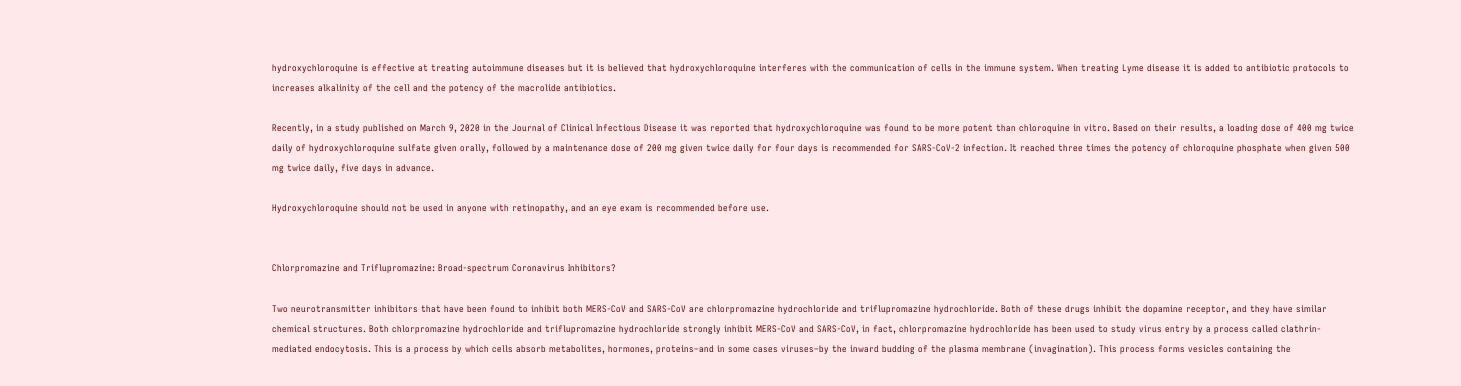hydroxychloroquine is effective at treating autoimmune diseases but it is believed that hydroxychloroquine interferes with the communication of cells in the immune system. When treating Lyme disease it is added to antibiotic protocols to increases alkalinity of the cell and the potency of the macrolide antibiotics.

Recently, in a study published on March 9, 2020 in the Journal of Clinical Infectious Disease it was reported that hydroxychloroquine was found to be more potent than chloroquine in vitro. Based on their results, a loading dose of 400 mg twice daily of hydroxychloroquine sulfate given orally, followed by a maintenance dose of 200 mg given twice daily for four days is recommended for SARS-CoV-2 infection. It reached three times the potency of chloroquine phosphate when given 500 mg twice daily, five days in advance.

Hydroxychloroquine should not be used in anyone with retinopathy, and an eye exam is recommended before use.


Chlorpromazine and Triflupromazine: Broad-spectrum Coronavirus Inhibitors?

Two neurotransmitter inhibitors that have been found to inhibit both MERS-CoV and SARS-CoV are chlorpromazine hydrochloride and triflupromazine hydrochloride. Both of these drugs inhibit the dopamine receptor, and they have similar chemical structures. Both chlorpromazine hydrochloride and triflupromazine hydrochloride strongly inhibit MERS-CoV and SARS-CoV, in fact, chlorpromazine hydrochloride has been used to study virus entry by a process called clathrin-mediated endocytosis. This is a process by which cells absorb metabolites, hormones, proteins–and in some cases viruses–by the inward budding of the plasma membrane (invagination). This process forms vesicles containing the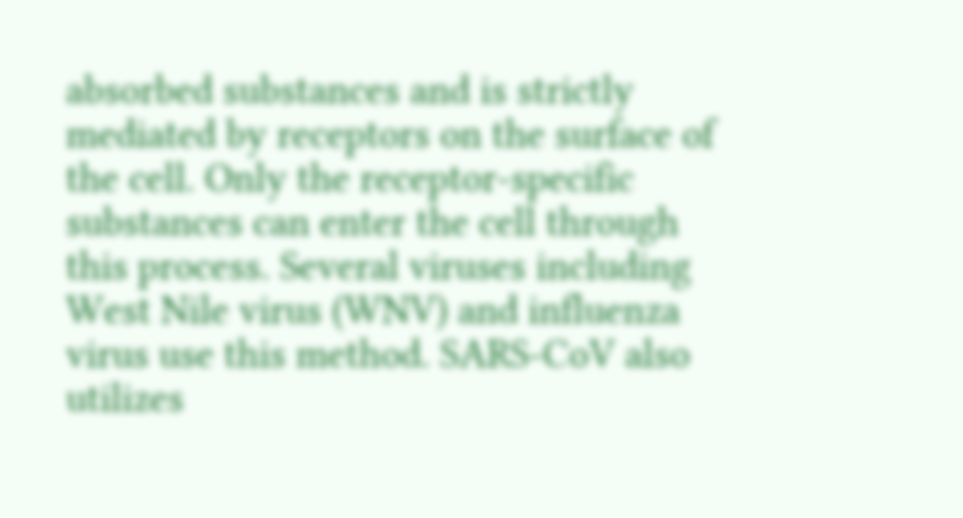absorbed substances and is strictly mediated by receptors on the surface of the cell. Only the receptor-specific substances can enter the cell through this process. Several viruses including West Nile virus (WNV) and influenza virus use this method. SARS-CoV also utilizes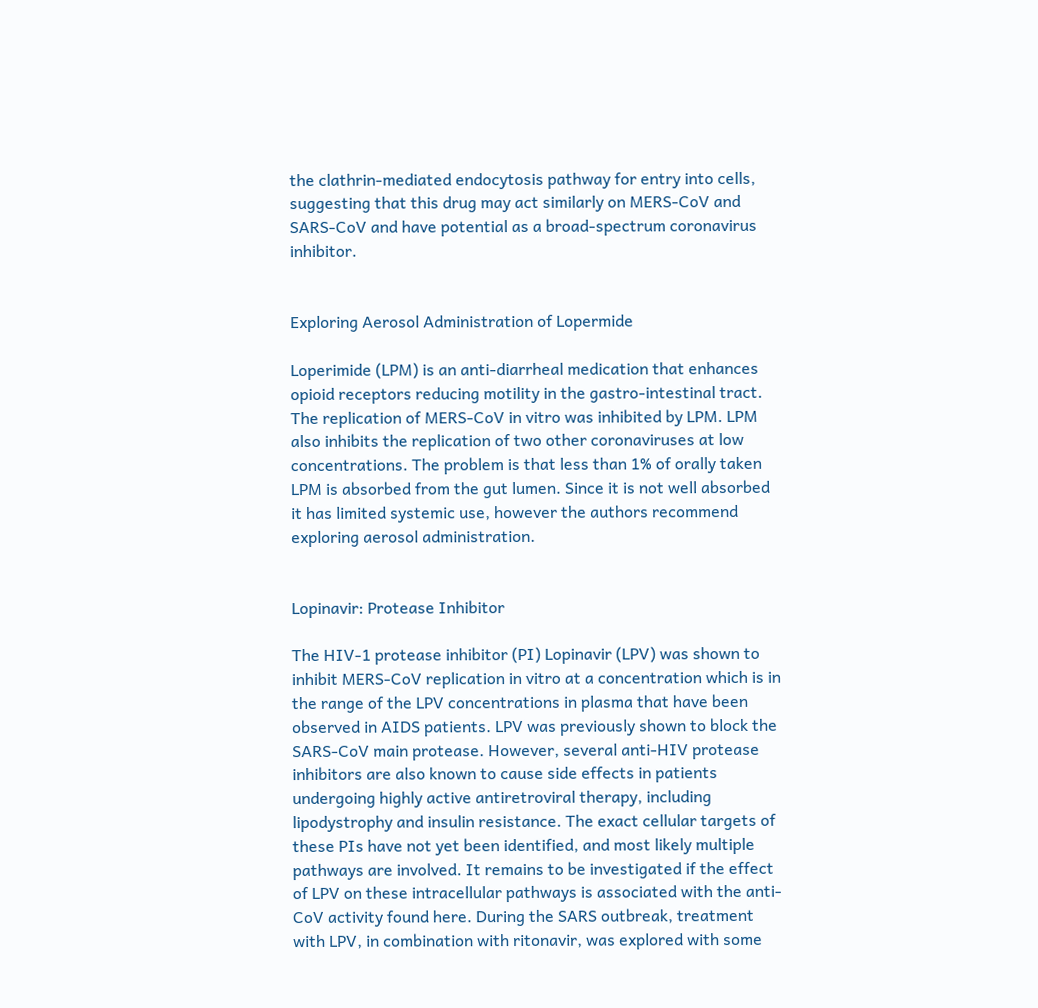the clathrin-mediated endocytosis pathway for entry into cells, suggesting that this drug may act similarly on MERS-CoV and SARS-CoV and have potential as a broad-spectrum coronavirus inhibitor.


Exploring Aerosol Administration of Lopermide

Loperimide (LPM) is an anti-diarrheal medication that enhances opioid receptors reducing motility in the gastro-intestinal tract. The replication of MERS-CoV in vitro was inhibited by LPM. LPM also inhibits the replication of two other coronaviruses at low concentrations. The problem is that less than 1% of orally taken LPM is absorbed from the gut lumen. Since it is not well absorbed it has limited systemic use, however the authors recommend exploring aerosol administration.


Lopinavir: Protease Inhibitor

The HIV-1 protease inhibitor (PI) Lopinavir (LPV) was shown to inhibit MERS-CoV replication in vitro at a concentration which is in the range of the LPV concentrations in plasma that have been observed in AIDS patients. LPV was previously shown to block the SARS-CoV main protease. However, several anti-HIV protease inhibitors are also known to cause side effects in patients undergoing highly active antiretroviral therapy, including lipodystrophy and insulin resistance. The exact cellular targets of these PIs have not yet been identified, and most likely multiple pathways are involved. It remains to be investigated if the effect of LPV on these intracellular pathways is associated with the anti-CoV activity found here. During the SARS outbreak, treatment with LPV, in combination with ritonavir, was explored with some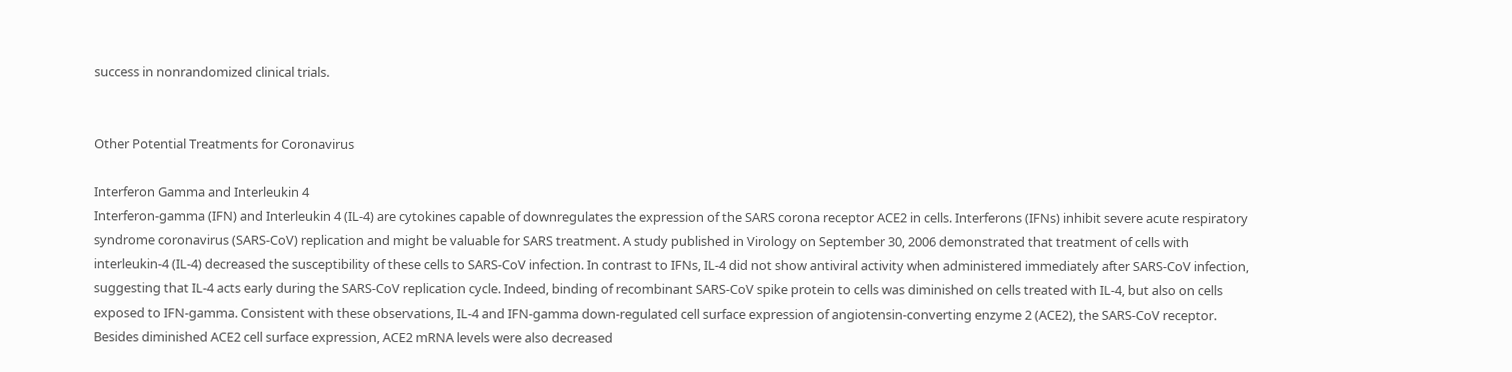success in nonrandomized clinical trials.


Other Potential Treatments for Coronavirus

Interferon Gamma and Interleukin 4
Interferon-gamma (IFN) and Interleukin 4 (IL-4) are cytokines capable of downregulates the expression of the SARS corona receptor ACE2 in cells. Interferons (IFNs) inhibit severe acute respiratory syndrome coronavirus (SARS-CoV) replication and might be valuable for SARS treatment. A study published in Virology on September 30, 2006 demonstrated that treatment of cells with interleukin-4 (IL-4) decreased the susceptibility of these cells to SARS-CoV infection. In contrast to IFNs, IL-4 did not show antiviral activity when administered immediately after SARS-CoV infection, suggesting that IL-4 acts early during the SARS-CoV replication cycle. Indeed, binding of recombinant SARS-CoV spike protein to cells was diminished on cells treated with IL-4, but also on cells exposed to IFN-gamma. Consistent with these observations, IL-4 and IFN-gamma down-regulated cell surface expression of angiotensin-converting enzyme 2 (ACE2), the SARS-CoV receptor. Besides diminished ACE2 cell surface expression, ACE2 mRNA levels were also decreased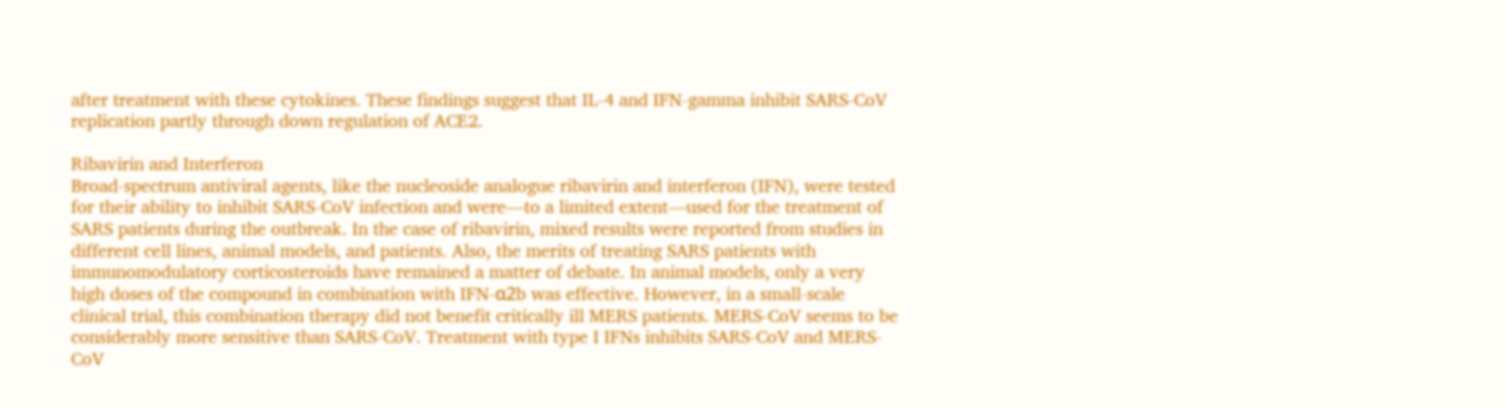after treatment with these cytokines. These findings suggest that IL-4 and IFN-gamma inhibit SARS-CoV replication partly through down regulation of ACE2.

Ribavirin and Interferon
Broad-spectrum antiviral agents, like the nucleoside analogue ribavirin and interferon (IFN), were tested for their ability to inhibit SARS-CoV infection and were—to a limited extent—used for the treatment of SARS patients during the outbreak. In the case of ribavirin, mixed results were reported from studies in different cell lines, animal models, and patients. Also, the merits of treating SARS patients with immunomodulatory corticosteroids have remained a matter of debate. In animal models, only a very high doses of the compound in combination with IFN-α2b was effective. However, in a small-scale clinical trial, this combination therapy did not benefit critically ill MERS patients. MERS-CoV seems to be considerably more sensitive than SARS-CoV. Treatment with type I IFNs inhibits SARS-CoV and MERS-CoV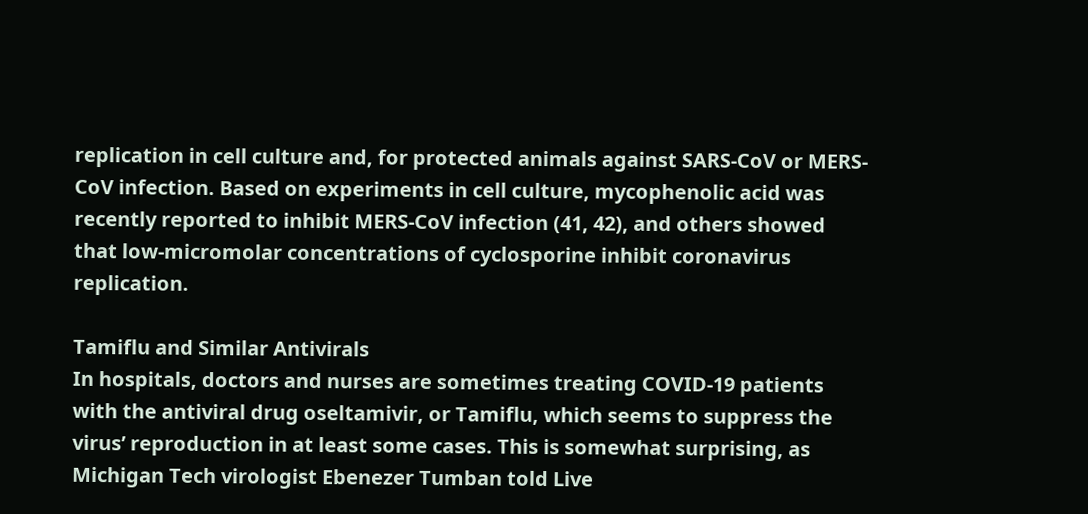replication in cell culture and, for protected animals against SARS-CoV or MERS-CoV infection. Based on experiments in cell culture, mycophenolic acid was recently reported to inhibit MERS-CoV infection (41, 42), and others showed that low-micromolar concentrations of cyclosporine inhibit coronavirus replication.

Tamiflu and Similar Antivirals
In hospitals, doctors and nurses are sometimes treating COVID-19 patients with the antiviral drug oseltamivir, or Tamiflu, which seems to suppress the virus’ reproduction in at least some cases. This is somewhat surprising, as Michigan Tech virologist Ebenezer Tumban told Live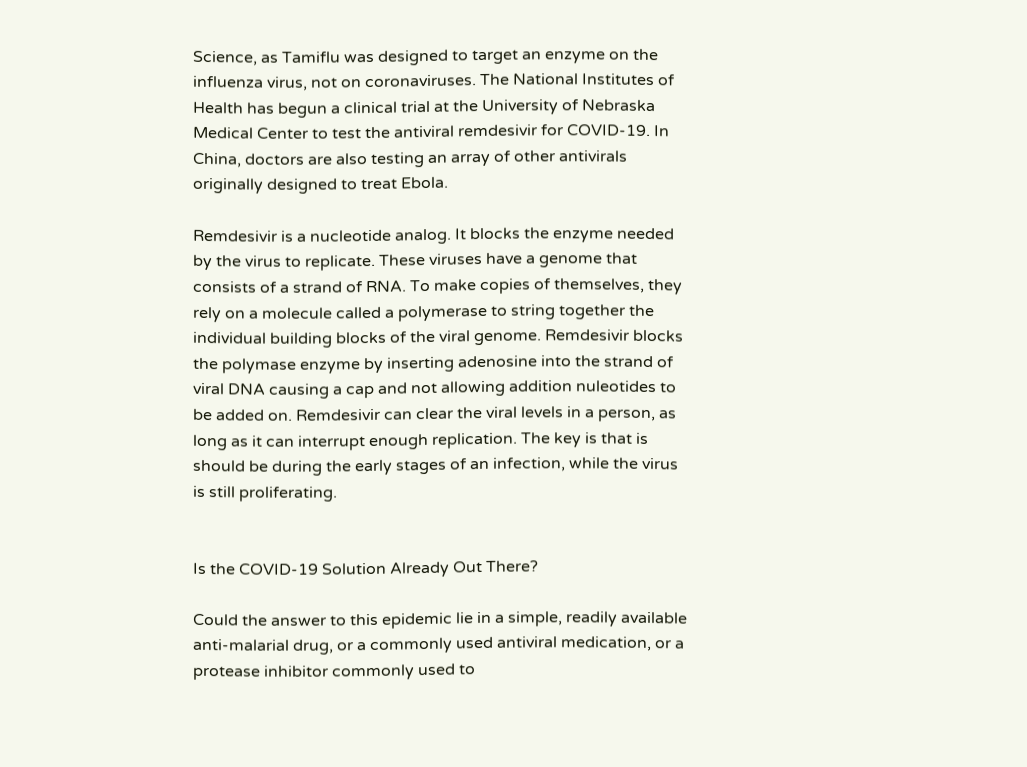Science, as Tamiflu was designed to target an enzyme on the influenza virus, not on coronaviruses. The National Institutes of Health has begun a clinical trial at the University of Nebraska Medical Center to test the antiviral remdesivir for COVID-19. In China, doctors are also testing an array of other antivirals originally designed to treat Ebola.

Remdesivir is a nucleotide analog. It blocks the enzyme needed by the virus to replicate. These viruses have a genome that consists of a strand of RNA. To make copies of themselves, they rely on a molecule called a polymerase to string together the individual building blocks of the viral genome. Remdesivir blocks the polymase enzyme by inserting adenosine into the strand of viral DNA causing a cap and not allowing addition nuleotides to be added on. Remdesivir can clear the viral levels in a person, as long as it can interrupt enough replication. The key is that is should be during the early stages of an infection, while the virus is still proliferating.


Is the COVID-19 Solution Already Out There?

Could the answer to this epidemic lie in a simple, readily available anti-malarial drug, or a commonly used antiviral medication, or a protease inhibitor commonly used to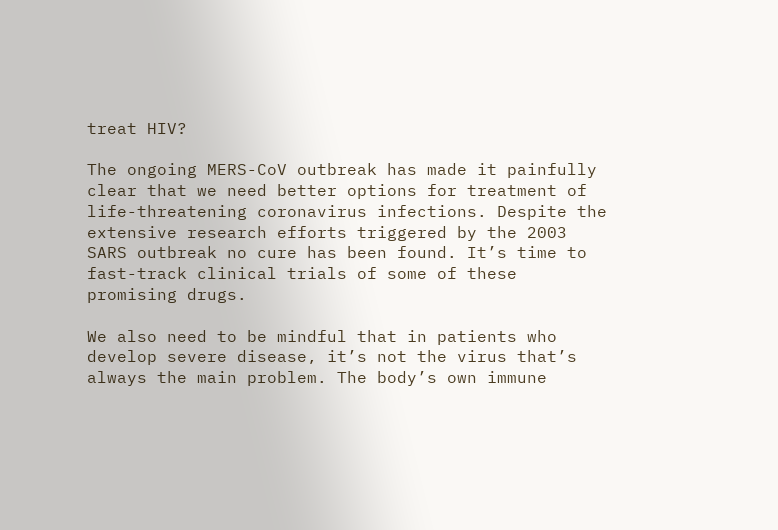treat HIV?

The ongoing MERS-CoV outbreak has made it painfully clear that we need better options for treatment of life-threatening coronavirus infections. Despite the extensive research efforts triggered by the 2003 SARS outbreak no cure has been found. It’s time to fast-track clinical trials of some of these promising drugs.

We also need to be mindful that in patients who develop severe disease, it’s not the virus that’s always the main problem. The body’s own immune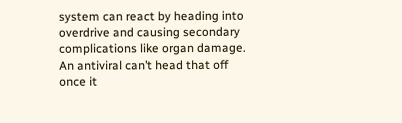system can react by heading into overdrive and causing secondary complications like organ damage. An antiviral can’t head that off once it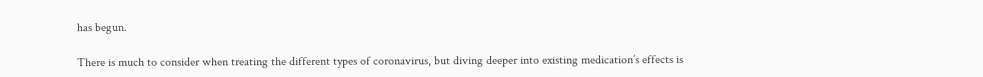has begun.

There is much to consider when treating the different types of coronavirus, but diving deeper into existing medication’s effects is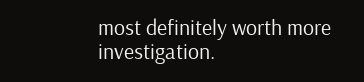most definitely worth more investigation.